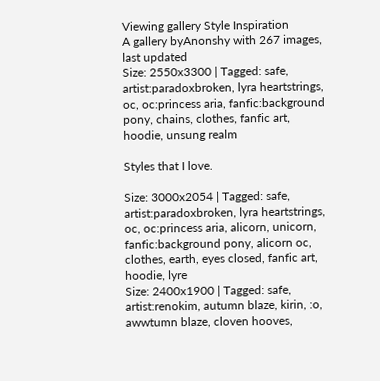Viewing gallery Style Inspiration
A gallery byAnonshy with 267 images, last updated
Size: 2550x3300 | Tagged: safe, artist:paradoxbroken, lyra heartstrings, oc, oc:princess aria, fanfic:background pony, chains, clothes, fanfic art, hoodie, unsung realm

Styles that I love.

Size: 3000x2054 | Tagged: safe, artist:paradoxbroken, lyra heartstrings, oc, oc:princess aria, alicorn, unicorn, fanfic:background pony, alicorn oc, clothes, earth, eyes closed, fanfic art, hoodie, lyre
Size: 2400x1900 | Tagged: safe, artist:renokim, autumn blaze, kirin, :o, awwtumn blaze, cloven hooves,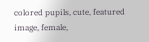colored pupils, cute, featured image, female,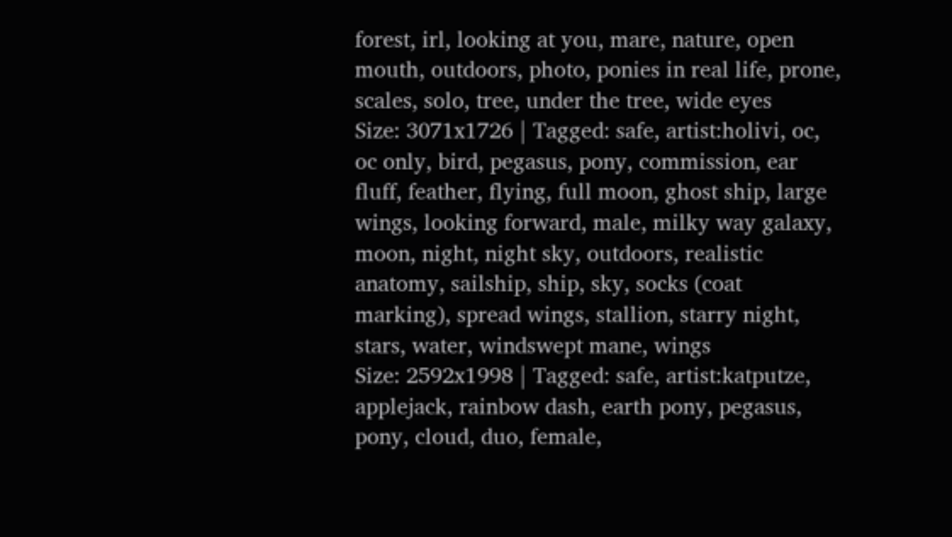forest, irl, looking at you, mare, nature, open mouth, outdoors, photo, ponies in real life, prone, scales, solo, tree, under the tree, wide eyes
Size: 3071x1726 | Tagged: safe, artist:holivi, oc, oc only, bird, pegasus, pony, commission, ear fluff, feather, flying, full moon, ghost ship, large wings, looking forward, male, milky way galaxy, moon, night, night sky, outdoors, realistic anatomy, sailship, ship, sky, socks (coat marking), spread wings, stallion, starry night, stars, water, windswept mane, wings
Size: 2592x1998 | Tagged: safe, artist:katputze, applejack, rainbow dash, earth pony, pegasus, pony, cloud, duo, female,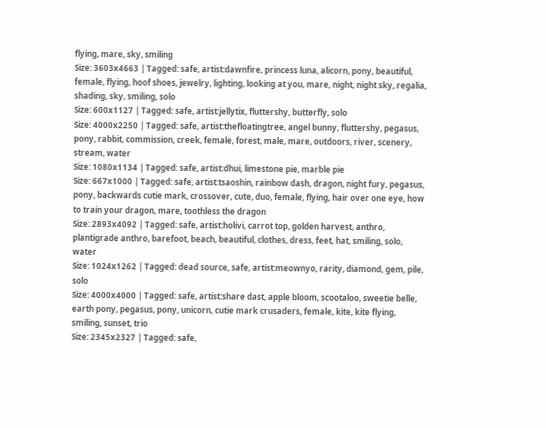flying, mare, sky, smiling
Size: 3603x4663 | Tagged: safe, artist:dawnfire, princess luna, alicorn, pony, beautiful, female, flying, hoof shoes, jewelry, lighting, looking at you, mare, night, night sky, regalia, shading, sky, smiling, solo
Size: 600x1127 | Tagged: safe, artist:jellytix, fluttershy, butterfly, solo
Size: 4000x2250 | Tagged: safe, artist:thefloatingtree, angel bunny, fluttershy, pegasus, pony, rabbit, commission, creek, female, forest, male, mare, outdoors, river, scenery, stream, water
Size: 1080x1134 | Tagged: safe, artist:dhui, limestone pie, marble pie
Size: 667x1000 | Tagged: safe, artist:tsaoshin, rainbow dash, dragon, night fury, pegasus, pony, backwards cutie mark, crossover, cute, duo, female, flying, hair over one eye, how to train your dragon, mare, toothless the dragon
Size: 2893x4092 | Tagged: safe, artist:holivi, carrot top, golden harvest, anthro, plantigrade anthro, barefoot, beach, beautiful, clothes, dress, feet, hat, smiling, solo, water
Size: 1024x1262 | Tagged: dead source, safe, artist:meownyo, rarity, diamond, gem, pile, solo
Size: 4000x4000 | Tagged: safe, artist:share dast, apple bloom, scootaloo, sweetie belle, earth pony, pegasus, pony, unicorn, cutie mark crusaders, female, kite, kite flying, smiling, sunset, trio
Size: 2345x2327 | Tagged: safe,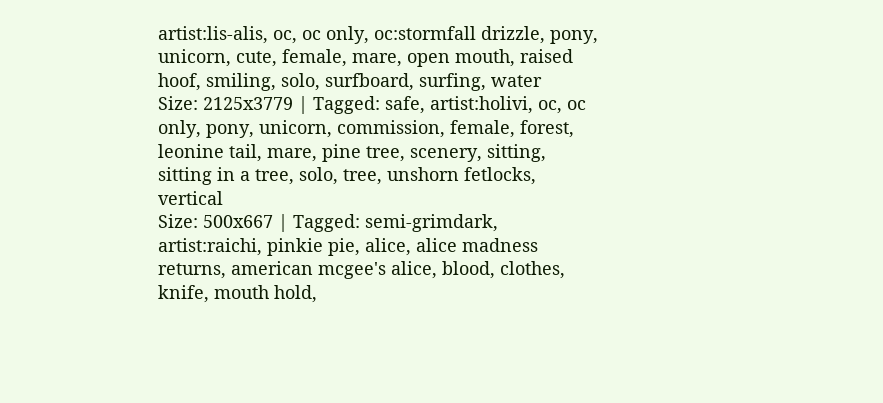artist:lis-alis, oc, oc only, oc:stormfall drizzle, pony, unicorn, cute, female, mare, open mouth, raised hoof, smiling, solo, surfboard, surfing, water
Size: 2125x3779 | Tagged: safe, artist:holivi, oc, oc only, pony, unicorn, commission, female, forest, leonine tail, mare, pine tree, scenery, sitting, sitting in a tree, solo, tree, unshorn fetlocks, vertical
Size: 500x667 | Tagged: semi-grimdark, artist:raichi, pinkie pie, alice, alice madness returns, american mcgee's alice, blood, clothes, knife, mouth hold,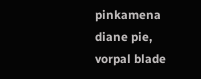pinkamena diane pie, vorpal blade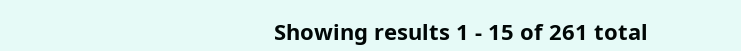Showing results 1 - 15 of 261 total